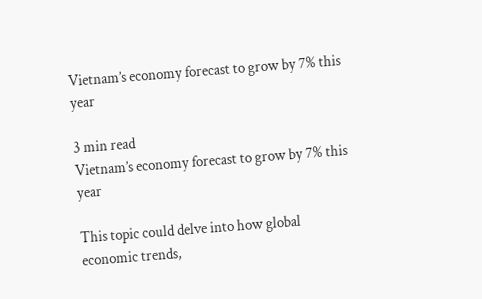Vietnam’s economy forecast to grow by 7% this year

3 min read
Vietnam’s economy forecast to grow by 7% this year

This topic could delve into how global economic trends,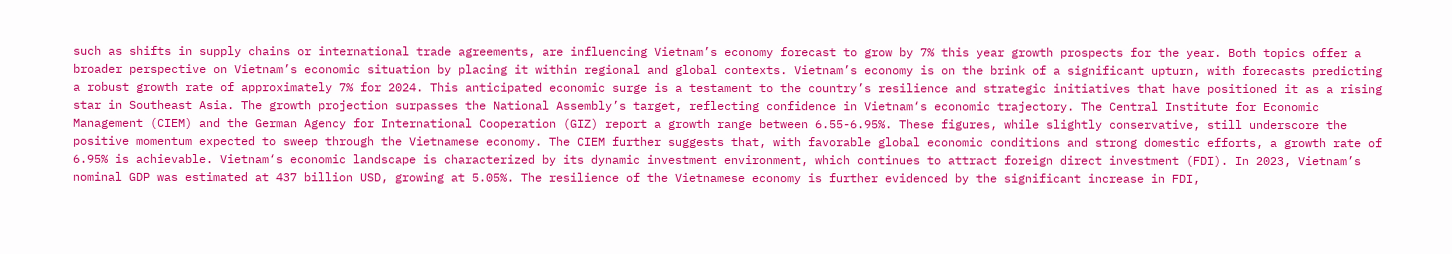such as shifts in supply chains or international trade agreements, are influencing Vietnam’s economy forecast to grow by 7% this year growth prospects for the year. Both topics offer a broader perspective on Vietnam’s economic situation by placing it within regional and global contexts. Vietnam’s economy is on the brink of a significant upturn, with forecasts predicting a robust growth rate of approximately 7% for 2024. This anticipated economic surge is a testament to the country’s resilience and strategic initiatives that have positioned it as a rising star in Southeast Asia. The growth projection surpasses the National Assembly’s target, reflecting confidence in Vietnam‘s economic trajectory. The Central Institute for Economic Management (CIEM) and the German Agency for International Cooperation (GIZ) report a growth range between 6.55-6.95%. These figures, while slightly conservative, still underscore the positive momentum expected to sweep through the Vietnamese economy. The CIEM further suggests that, with favorable global economic conditions and strong domestic efforts, a growth rate of 6.95% is achievable. Vietnam‘s economic landscape is characterized by its dynamic investment environment, which continues to attract foreign direct investment (FDI). In 2023, Vietnam’s nominal GDP was estimated at 437 billion USD, growing at 5.05%. The resilience of the Vietnamese economy is further evidenced by the significant increase in FDI,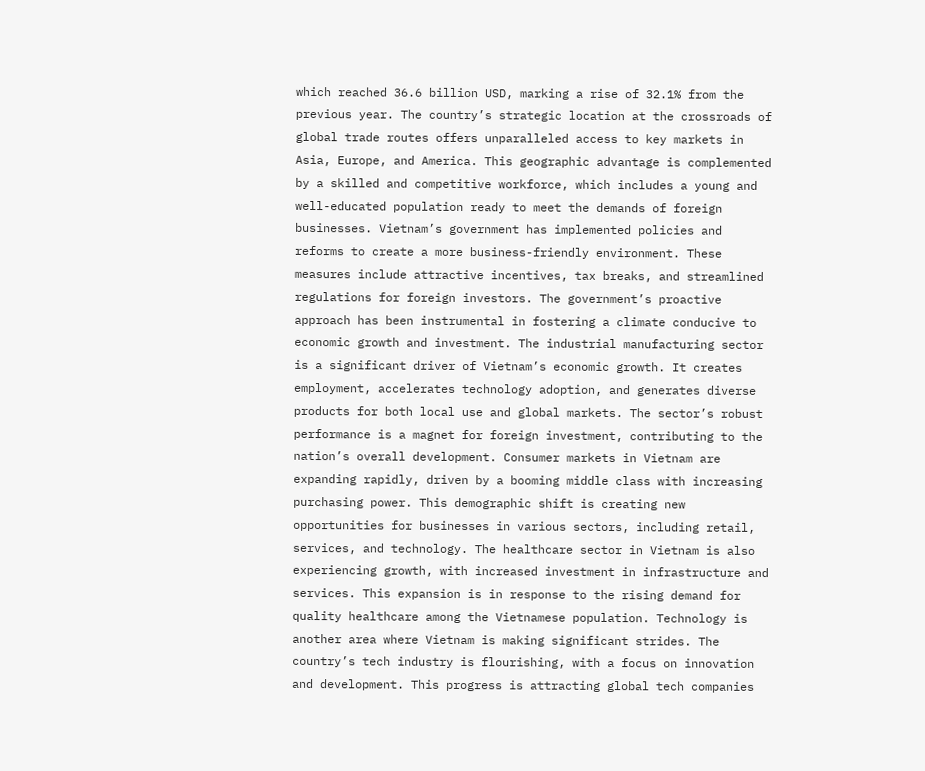which reached 36.6 billion USD, marking a rise of 32.1% from the previous year. The country’s strategic location at the crossroads of global trade routes offers unparalleled access to key markets in Asia, Europe, and America. This geographic advantage is complemented by a skilled and competitive workforce, which includes a young and well-educated population ready to meet the demands of foreign businesses. Vietnam’s government has implemented policies and reforms to create a more business-friendly environment. These measures include attractive incentives, tax breaks, and streamlined regulations for foreign investors. The government’s proactive approach has been instrumental in fostering a climate conducive to economic growth and investment. The industrial manufacturing sector is a significant driver of Vietnam’s economic growth. It creates employment, accelerates technology adoption, and generates diverse products for both local use and global markets. The sector’s robust performance is a magnet for foreign investment, contributing to the nation’s overall development. Consumer markets in Vietnam are expanding rapidly, driven by a booming middle class with increasing purchasing power. This demographic shift is creating new opportunities for businesses in various sectors, including retail, services, and technology. The healthcare sector in Vietnam is also experiencing growth, with increased investment in infrastructure and services. This expansion is in response to the rising demand for quality healthcare among the Vietnamese population. Technology is another area where Vietnam is making significant strides. The country’s tech industry is flourishing, with a focus on innovation and development. This progress is attracting global tech companies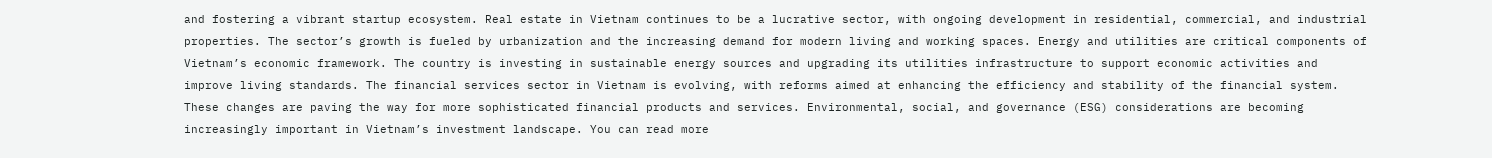and fostering a vibrant startup ecosystem. Real estate in Vietnam continues to be a lucrative sector, with ongoing development in residential, commercial, and industrial properties. The sector’s growth is fueled by urbanization and the increasing demand for modern living and working spaces. Energy and utilities are critical components of Vietnam’s economic framework. The country is investing in sustainable energy sources and upgrading its utilities infrastructure to support economic activities and improve living standards. The financial services sector in Vietnam is evolving, with reforms aimed at enhancing the efficiency and stability of the financial system. These changes are paving the way for more sophisticated financial products and services. Environmental, social, and governance (ESG) considerations are becoming increasingly important in Vietnam’s investment landscape. You can read more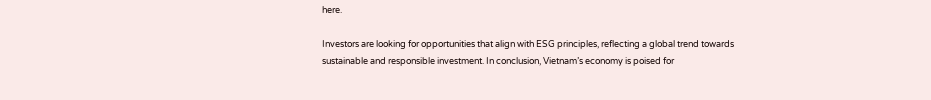here.

Investors are looking for opportunities that align with ESG principles, reflecting a global trend towards sustainable and responsible investment. In conclusion, Vietnam’s economy is poised for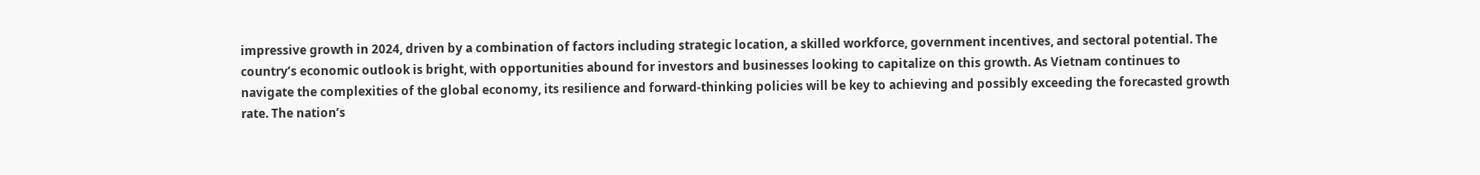impressive growth in 2024, driven by a combination of factors including strategic location, a skilled workforce, government incentives, and sectoral potential. The country’s economic outlook is bright, with opportunities abound for investors and businesses looking to capitalize on this growth. As Vietnam continues to navigate the complexities of the global economy, its resilience and forward-thinking policies will be key to achieving and possibly exceeding the forecasted growth rate. The nation’s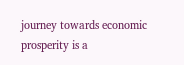journey towards economic prosperity is a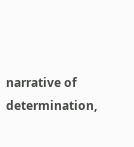narrative of determination,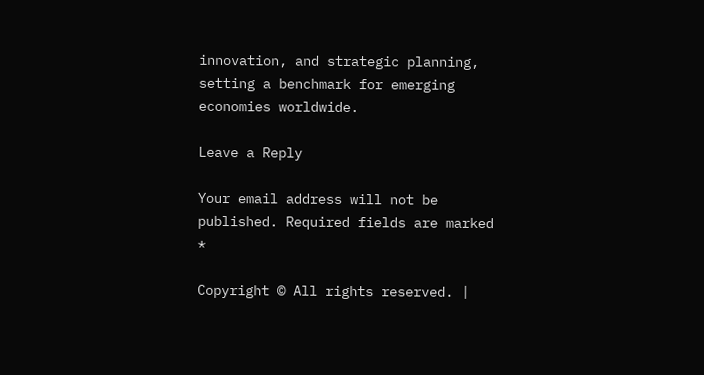innovation, and strategic planning, setting a benchmark for emerging economies worldwide.

Leave a Reply

Your email address will not be published. Required fields are marked *

Copyright © All rights reserved. |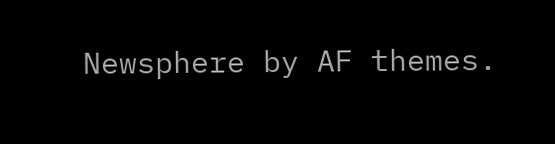Newsphere by AF themes.